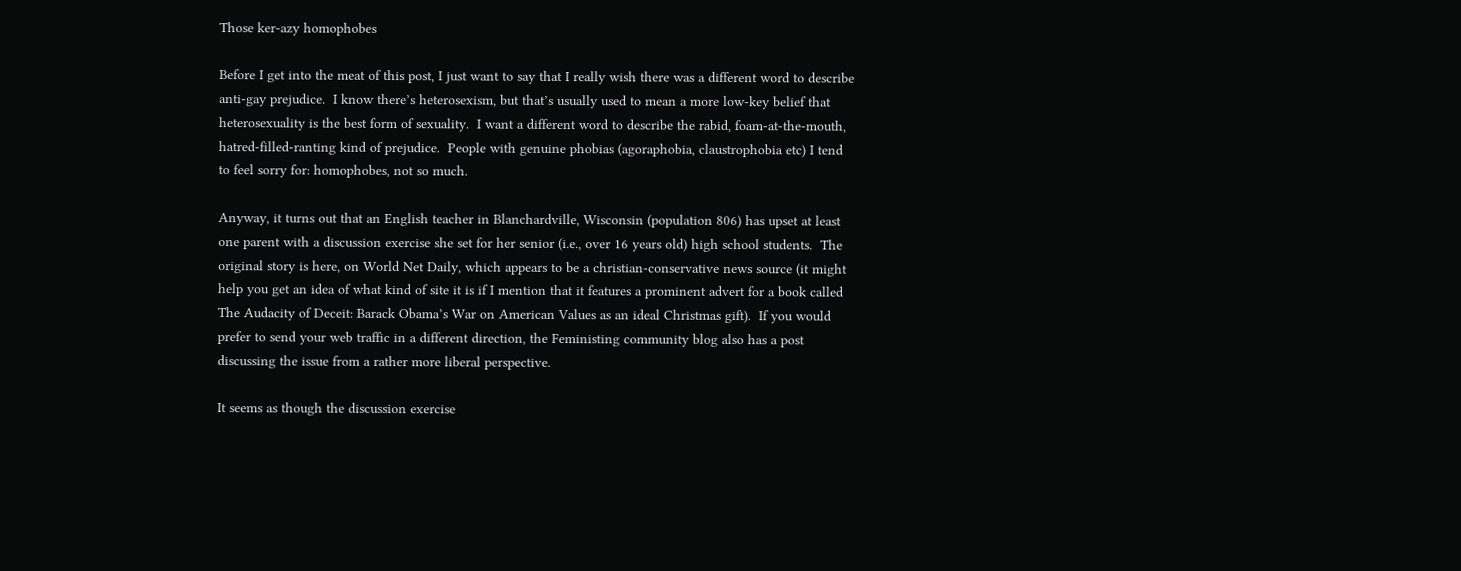Those ker-azy homophobes

Before I get into the meat of this post, I just want to say that I really wish there was a different word to describe anti-gay prejudice.  I know there’s heterosexism, but that’s usually used to mean a more low-key belief that heterosexuality is the best form of sexuality.  I want a different word to describe the rabid, foam-at-the-mouth, hatred-filled-ranting kind of prejudice.  People with genuine phobias (agoraphobia, claustrophobia etc) I tend to feel sorry for: homophobes, not so much.

Anyway, it turns out that an English teacher in Blanchardville, Wisconsin (population 806) has upset at least one parent with a discussion exercise she set for her senior (i.e., over 16 years old) high school students.  The original story is here, on World Net Daily, which appears to be a christian-conservative news source (it might help you get an idea of what kind of site it is if I mention that it features a prominent advert for a book called The Audacity of Deceit: Barack Obama’s War on American Values as an ideal Christmas gift).  If you would prefer to send your web traffic in a different direction, the Feministing community blog also has a post discussing the issue from a rather more liberal perspective.

It seems as though the discussion exercise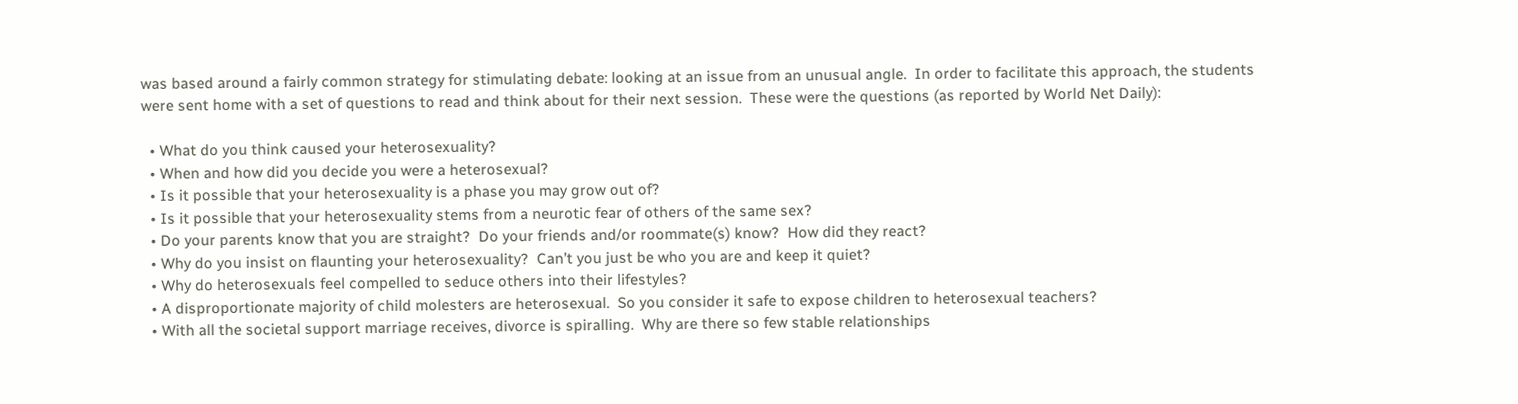was based around a fairly common strategy for stimulating debate: looking at an issue from an unusual angle.  In order to facilitate this approach, the students were sent home with a set of questions to read and think about for their next session.  These were the questions (as reported by World Net Daily):

  • What do you think caused your heterosexuality?
  • When and how did you decide you were a heterosexual?
  • Is it possible that your heterosexuality is a phase you may grow out of?
  • Is it possible that your heterosexuality stems from a neurotic fear of others of the same sex?
  • Do your parents know that you are straight?  Do your friends and/or roommate(s) know?  How did they react?
  • Why do you insist on flaunting your heterosexuality?  Can’t you just be who you are and keep it quiet?
  • Why do heterosexuals feel compelled to seduce others into their lifestyles?
  • A disproportionate majority of child molesters are heterosexual.  So you consider it safe to expose children to heterosexual teachers?
  • With all the societal support marriage receives, divorce is spiralling.  Why are there so few stable relationships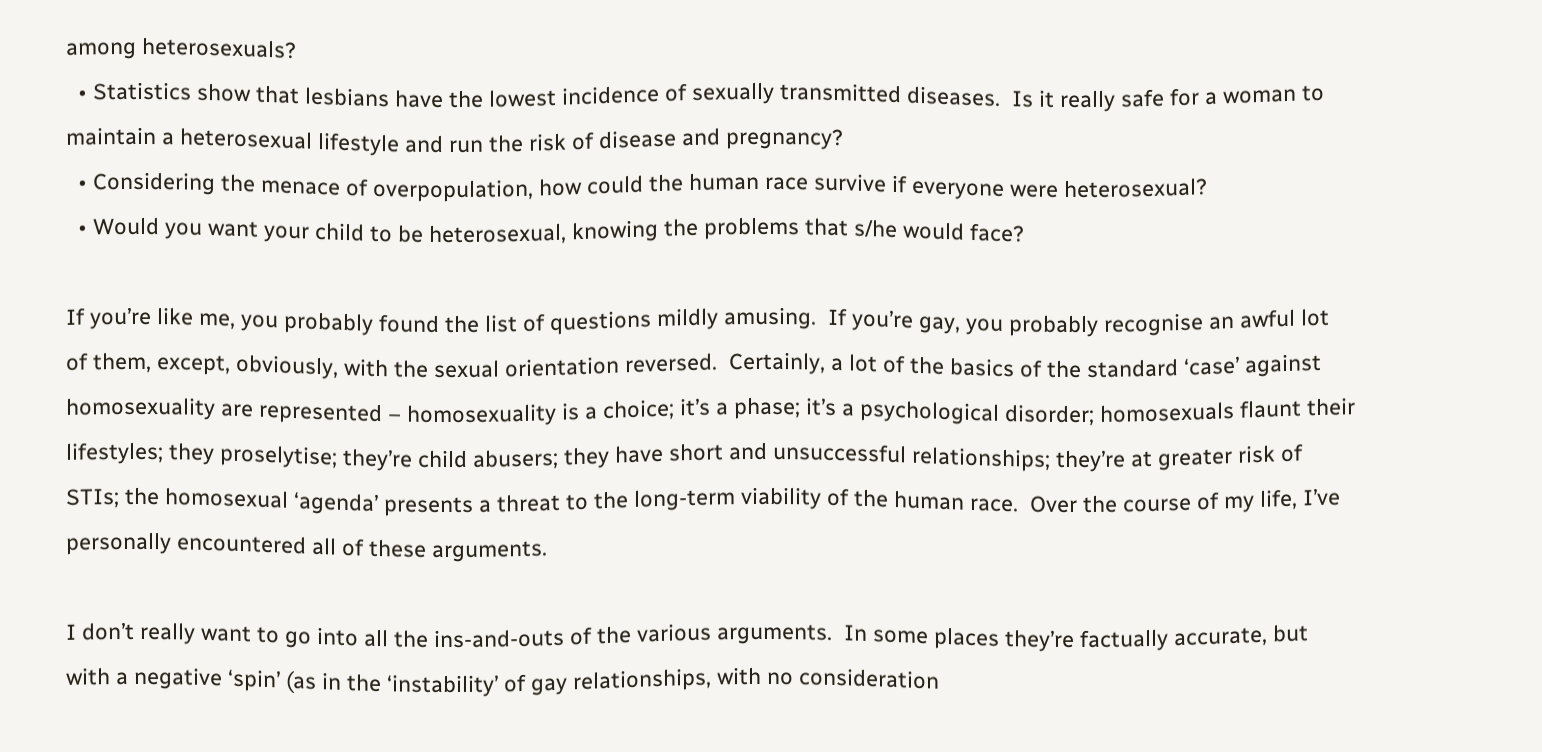among heterosexuals?
  • Statistics show that lesbians have the lowest incidence of sexually transmitted diseases.  Is it really safe for a woman to maintain a heterosexual lifestyle and run the risk of disease and pregnancy?
  • Considering the menace of overpopulation, how could the human race survive if everyone were heterosexual?
  • Would you want your child to be heterosexual, knowing the problems that s/he would face?

If you’re like me, you probably found the list of questions mildly amusing.  If you’re gay, you probably recognise an awful lot of them, except, obviously, with the sexual orientation reversed.  Certainly, a lot of the basics of the standard ‘case’ against homosexuality are represented – homosexuality is a choice; it’s a phase; it’s a psychological disorder; homosexuals flaunt their lifestyles; they proselytise; they’re child abusers; they have short and unsuccessful relationships; they’re at greater risk of STIs; the homosexual ‘agenda’ presents a threat to the long-term viability of the human race.  Over the course of my life, I’ve personally encountered all of these arguments.

I don’t really want to go into all the ins-and-outs of the various arguments.  In some places they’re factually accurate, but with a negative ‘spin’ (as in the ‘instability’ of gay relationships, with no consideration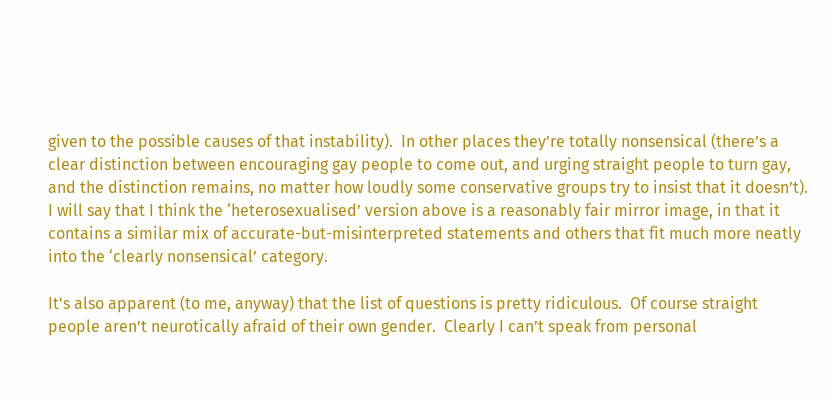given to the possible causes of that instability).  In other places they’re totally nonsensical (there’s a clear distinction between encouraging gay people to come out, and urging straight people to turn gay, and the distinction remains, no matter how loudly some conservative groups try to insist that it doesn’t).  I will say that I think the ‘heterosexualised’ version above is a reasonably fair mirror image, in that it contains a similar mix of accurate-but-misinterpreted statements and others that fit much more neatly into the ‘clearly nonsensical’ category.

It’s also apparent (to me, anyway) that the list of questions is pretty ridiculous.  Of course straight people aren’t neurotically afraid of their own gender.  Clearly I can’t speak from personal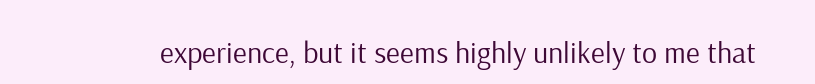experience, but it seems highly unlikely to me that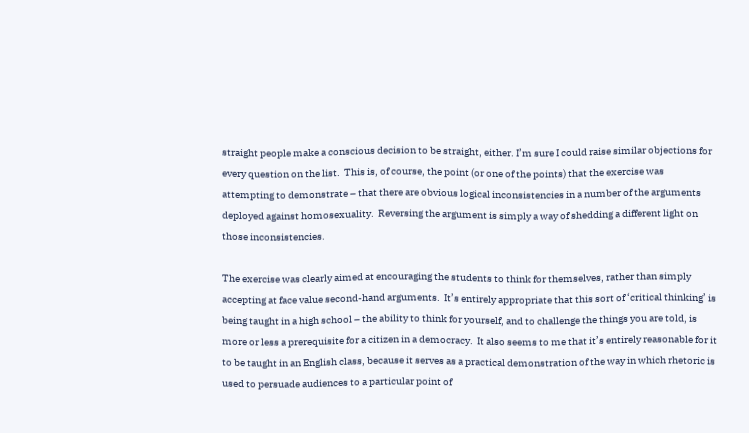straight people make a conscious decision to be straight, either. I’m sure I could raise similar objections for every question on the list.  This is, of course, the point (or one of the points) that the exercise was attempting to demonstrate – that there are obvious logical inconsistencies in a number of the arguments deployed against homosexuality.  Reversing the argument is simply a way of shedding a different light on those inconsistencies.

The exercise was clearly aimed at encouraging the students to think for themselves, rather than simply accepting at face value second-hand arguments.  It’s entirely appropriate that this sort of ‘critical thinking’ is being taught in a high school – the ability to think for yourself, and to challenge the things you are told, is more or less a prerequisite for a citizen in a democracy.  It also seems to me that it’s entirely reasonable for it to be taught in an English class, because it serves as a practical demonstration of the way in which rhetoric is used to persuade audiences to a particular point of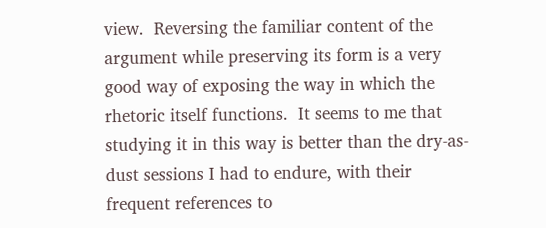view.  Reversing the familiar content of the argument while preserving its form is a very good way of exposing the way in which the rhetoric itself functions.  It seems to me that studying it in this way is better than the dry-as-dust sessions I had to endure, with their frequent references to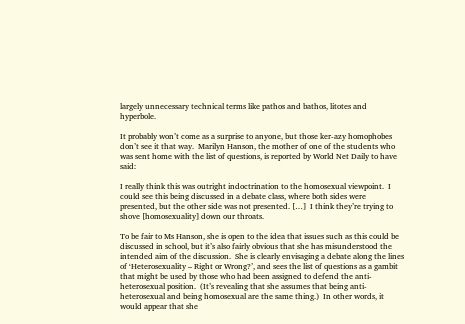largely unnecessary technical terms like pathos and bathos, litotes and hyperbole.

It probably won’t come as a surprise to anyone, but those ker-azy homophobes don’t see it that way.  Marilyn Hanson, the mother of one of the students who was sent home with the list of questions, is reported by World Net Daily to have said:

I really think this was outright indoctrination to the homosexual viewpoint.  I could see this being discussed in a debate class, where both sides were presented, but the other side was not presented. […]  I think they’re trying to shove [homosexuality] down our throats.

To be fair to Ms Hanson, she is open to the idea that issues such as this could be discussed in school, but it’s also fairly obvious that she has misunderstood the intended aim of the discussion.  She is clearly envisaging a debate along the lines of ‘Heterosexuality – Right or Wrong?’, and sees the list of questions as a gambit that might be used by those who had been assigned to defend the anti-heterosexual position.  (It’s revealing that she assumes that being anti-heterosexual and being homosexual are the same thing.)  In other words, it would appear that she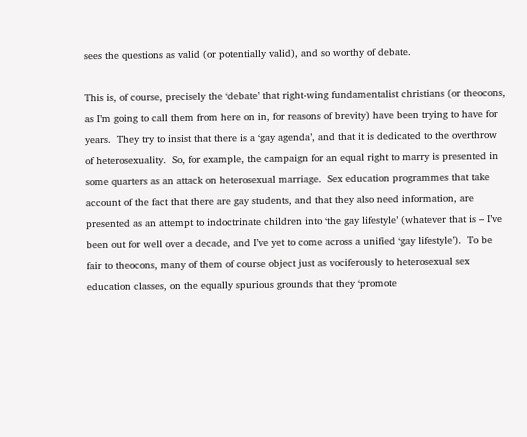sees the questions as valid (or potentially valid), and so worthy of debate.

This is, of course, precisely the ‘debate’ that right-wing fundamentalist christians (or theocons, as I’m going to call them from here on in, for reasons of brevity) have been trying to have for years.  They try to insist that there is a ‘gay agenda’, and that it is dedicated to the overthrow of heterosexuality.  So, for example, the campaign for an equal right to marry is presented in some quarters as an attack on heterosexual marriage.  Sex education programmes that take account of the fact that there are gay students, and that they also need information, are presented as an attempt to indoctrinate children into ‘the gay lifestyle’ (whatever that is – I’ve been out for well over a decade, and I’ve yet to come across a unified ‘gay lifestyle’).  To be fair to theocons, many of them of course object just as vociferously to heterosexual sex education classes, on the equally spurious grounds that they ‘promote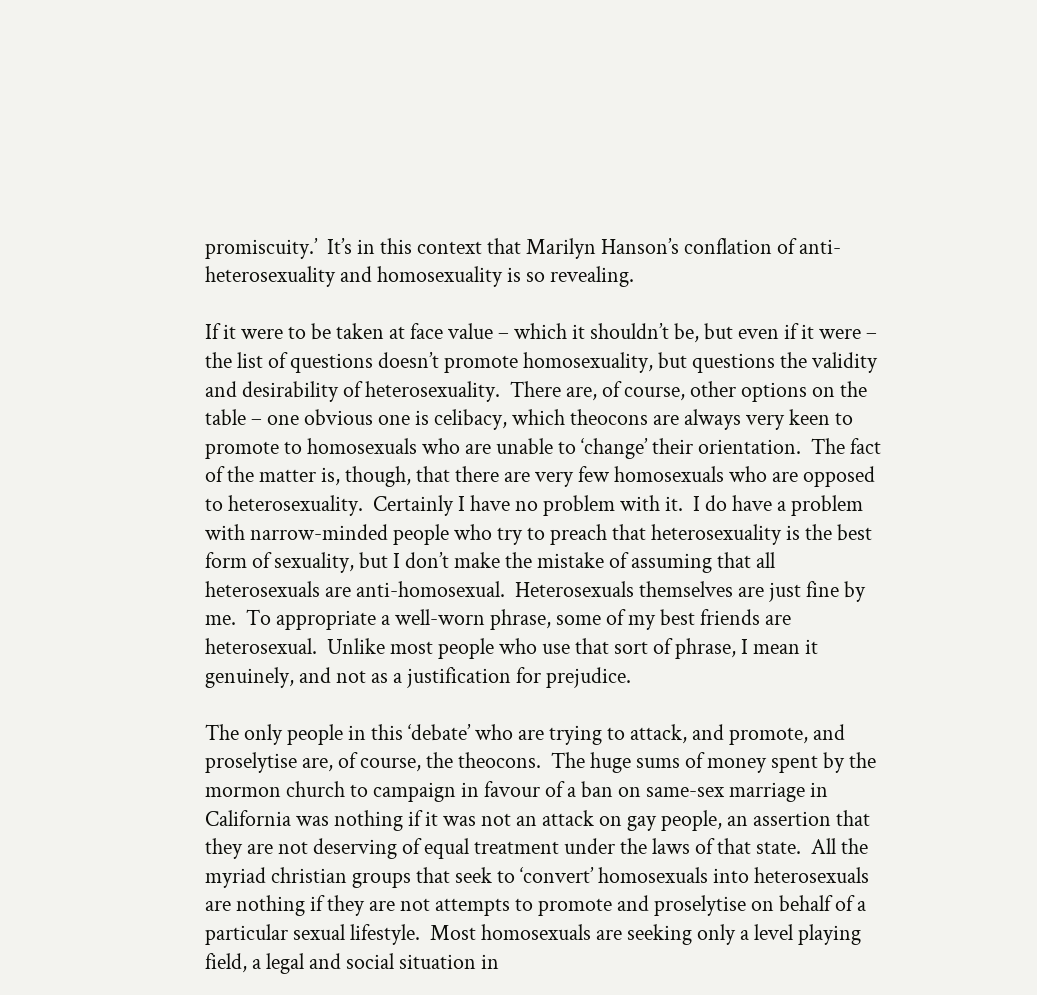promiscuity.’  It’s in this context that Marilyn Hanson’s conflation of anti-heterosexuality and homosexuality is so revealing.

If it were to be taken at face value – which it shouldn’t be, but even if it were – the list of questions doesn’t promote homosexuality, but questions the validity and desirability of heterosexuality.  There are, of course, other options on the table – one obvious one is celibacy, which theocons are always very keen to promote to homosexuals who are unable to ‘change’ their orientation.  The fact of the matter is, though, that there are very few homosexuals who are opposed to heterosexuality.  Certainly I have no problem with it.  I do have a problem with narrow-minded people who try to preach that heterosexuality is the best form of sexuality, but I don’t make the mistake of assuming that all heterosexuals are anti-homosexual.  Heterosexuals themselves are just fine by me.  To appropriate a well-worn phrase, some of my best friends are heterosexual.  Unlike most people who use that sort of phrase, I mean it genuinely, and not as a justification for prejudice.

The only people in this ‘debate’ who are trying to attack, and promote, and proselytise are, of course, the theocons.  The huge sums of money spent by the mormon church to campaign in favour of a ban on same-sex marriage in California was nothing if it was not an attack on gay people, an assertion that they are not deserving of equal treatment under the laws of that state.  All the myriad christian groups that seek to ‘convert’ homosexuals into heterosexuals are nothing if they are not attempts to promote and proselytise on behalf of a particular sexual lifestyle.  Most homosexuals are seeking only a level playing field, a legal and social situation in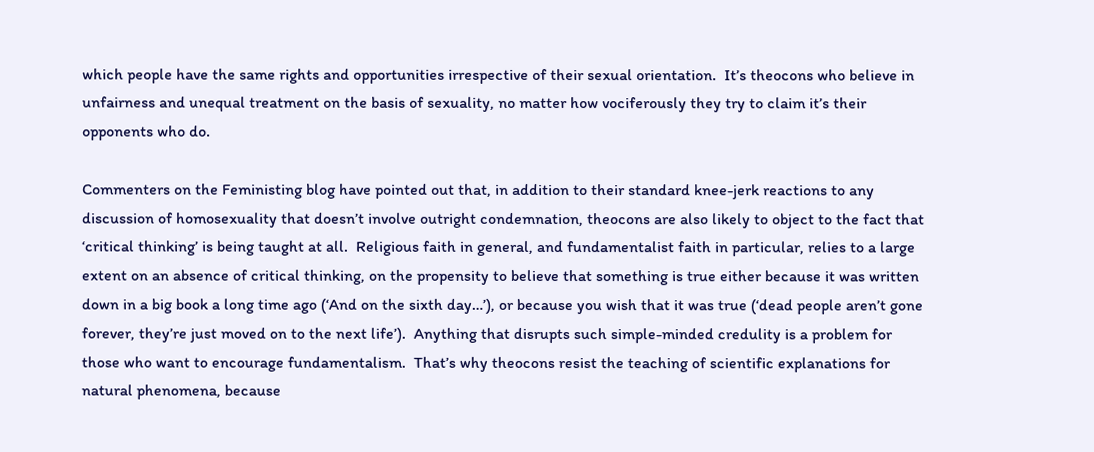which people have the same rights and opportunities irrespective of their sexual orientation.  It’s theocons who believe in unfairness and unequal treatment on the basis of sexuality, no matter how vociferously they try to claim it’s their opponents who do.

Commenters on the Feministing blog have pointed out that, in addition to their standard knee-jerk reactions to any discussion of homosexuality that doesn’t involve outright condemnation, theocons are also likely to object to the fact that ‘critical thinking’ is being taught at all.  Religious faith in general, and fundamentalist faith in particular, relies to a large extent on an absence of critical thinking, on the propensity to believe that something is true either because it was written down in a big book a long time ago (‘And on the sixth day…’), or because you wish that it was true (‘dead people aren’t gone forever, they’re just moved on to the next life’).  Anything that disrupts such simple-minded credulity is a problem for those who want to encourage fundamentalism.  That’s why theocons resist the teaching of scientific explanations for natural phenomena, because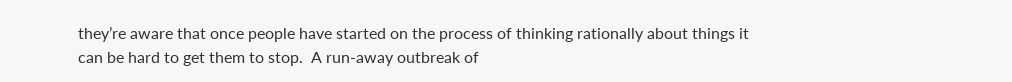they’re aware that once people have started on the process of thinking rationally about things it can be hard to get them to stop.  A run-away outbreak of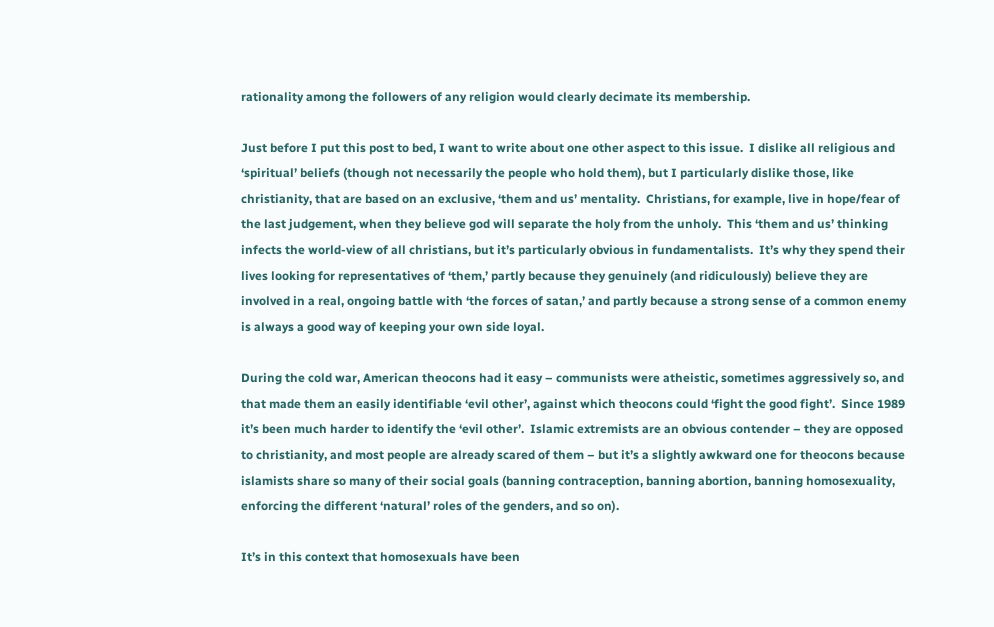rationality among the followers of any religion would clearly decimate its membership.

Just before I put this post to bed, I want to write about one other aspect to this issue.  I dislike all religious and ‘spiritual’ beliefs (though not necessarily the people who hold them), but I particularly dislike those, like christianity, that are based on an exclusive, ‘them and us’ mentality.  Christians, for example, live in hope/fear of the last judgement, when they believe god will separate the holy from the unholy.  This ‘them and us’ thinking infects the world-view of all christians, but it’s particularly obvious in fundamentalists.  It’s why they spend their lives looking for representatives of ‘them,’ partly because they genuinely (and ridiculously) believe they are involved in a real, ongoing battle with ‘the forces of satan,’ and partly because a strong sense of a common enemy is always a good way of keeping your own side loyal.

During the cold war, American theocons had it easy – communists were atheistic, sometimes aggressively so, and that made them an easily identifiable ‘evil other’, against which theocons could ‘fight the good fight’.  Since 1989 it’s been much harder to identify the ‘evil other’.  Islamic extremists are an obvious contender – they are opposed to christianity, and most people are already scared of them – but it’s a slightly awkward one for theocons because islamists share so many of their social goals (banning contraception, banning abortion, banning homosexuality, enforcing the different ‘natural’ roles of the genders, and so on).

It’s in this context that homosexuals have been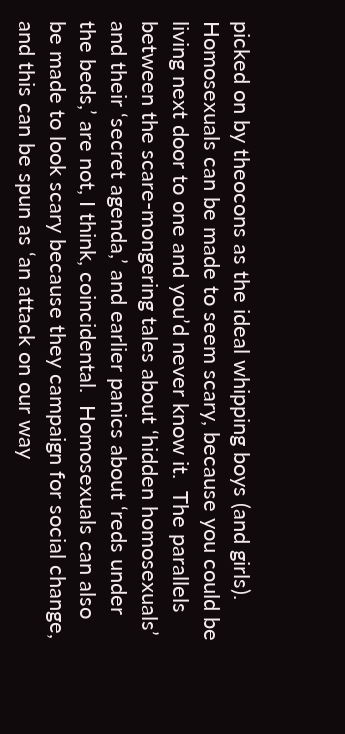picked on by theocons as the ideal whipping boys (and girls).  Homosexuals can be made to seem scary, because you could be living next door to one and you’d never know it.  The parallels between the scare-mongering tales about ‘hidden homosexuals’ and their ‘secret agenda,’ and earlier panics about ‘reds under the beds,’ are not, I think, coincidental.  Homosexuals can also be made to look scary because they campaign for social change, and this can be spun as ‘an attack on our way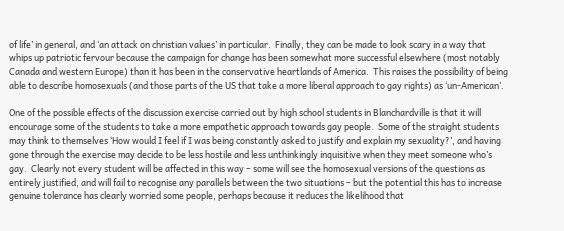of life’ in general, and ‘an attack on christian values’ in particular.  Finally, they can be made to look scary in a way that whips up patriotic fervour because the campaign for change has been somewhat more successful elsewhere (most notably Canada and western Europe) than it has been in the conservative heartlands of America.  This raises the possibility of being able to describe homosexuals (and those parts of the US that take a more liberal approach to gay rights) as ‘un-American’.

One of the possible effects of the discussion exercise carried out by high school students in Blanchardville is that it will encourage some of the students to take a more empathetic approach towards gay people.  Some of the straight students may think to themselves ‘How would I feel if I was being constantly asked to justify and explain my sexuality?’, and having gone through the exercise may decide to be less hostile and less unthinkingly inquisitive when they meet someone who’s gay.  Clearly not every student will be affected in this way – some will see the homosexual versions of the questions as entirely justified, and will fail to recognise any parallels between the two situations – but the potential this has to increase genuine tolerance has clearly worried some people, perhaps because it reduces the likelihood that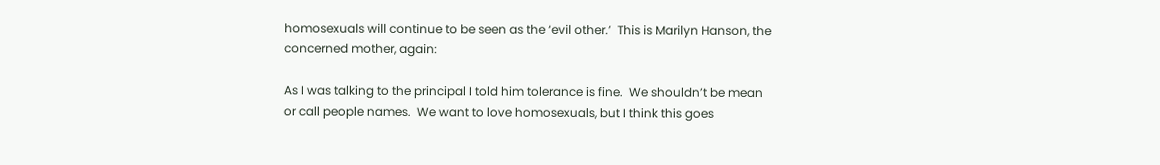homosexuals will continue to be seen as the ‘evil other.’  This is Marilyn Hanson, the concerned mother, again:

As I was talking to the principal I told him tolerance is fine.  We shouldn’t be mean or call people names.  We want to love homosexuals, but I think this goes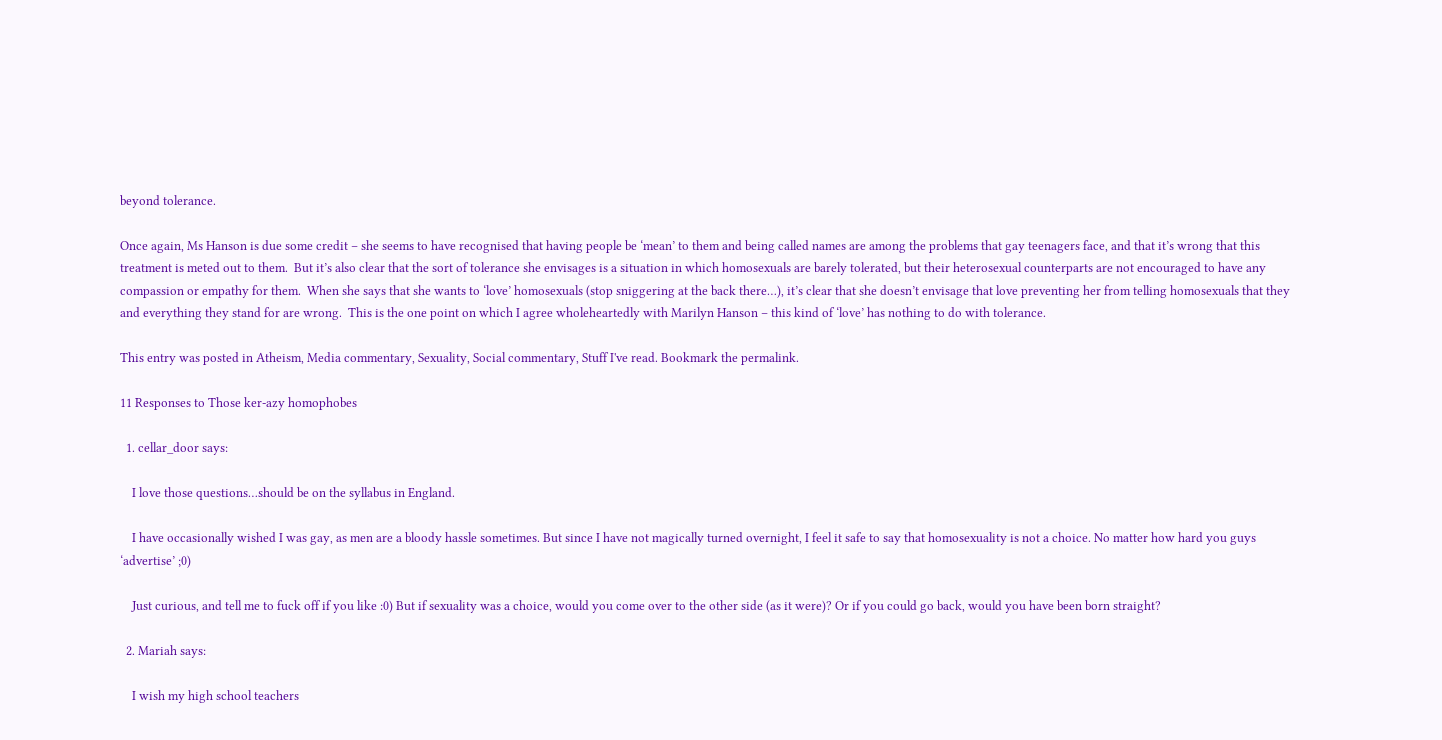beyond tolerance.

Once again, Ms Hanson is due some credit – she seems to have recognised that having people be ‘mean’ to them and being called names are among the problems that gay teenagers face, and that it’s wrong that this treatment is meted out to them.  But it’s also clear that the sort of tolerance she envisages is a situation in which homosexuals are barely tolerated, but their heterosexual counterparts are not encouraged to have any compassion or empathy for them.  When she says that she wants to ‘love’ homosexuals (stop sniggering at the back there…), it’s clear that she doesn’t envisage that love preventing her from telling homosexuals that they and everything they stand for are wrong.  This is the one point on which I agree wholeheartedly with Marilyn Hanson – this kind of ‘love’ has nothing to do with tolerance.

This entry was posted in Atheism, Media commentary, Sexuality, Social commentary, Stuff I've read. Bookmark the permalink.

11 Responses to Those ker-azy homophobes

  1. cellar_door says:

    I love those questions…should be on the syllabus in England.

    I have occasionally wished I was gay, as men are a bloody hassle sometimes. But since I have not magically turned overnight, I feel it safe to say that homosexuality is not a choice. No matter how hard you guys ‘advertise’ ;0)

    Just curious, and tell me to fuck off if you like :0) But if sexuality was a choice, would you come over to the other side (as it were)? Or if you could go back, would you have been born straight?

  2. Mariah says:

    I wish my high school teachers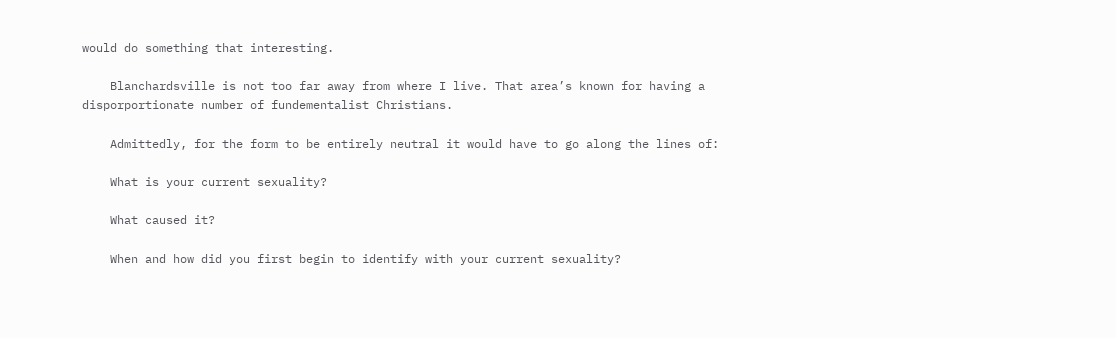would do something that interesting.

    Blanchardsville is not too far away from where I live. That area’s known for having a disporportionate number of fundementalist Christians.

    Admittedly, for the form to be entirely neutral it would have to go along the lines of:

    What is your current sexuality?

    What caused it?

    When and how did you first begin to identify with your current sexuality?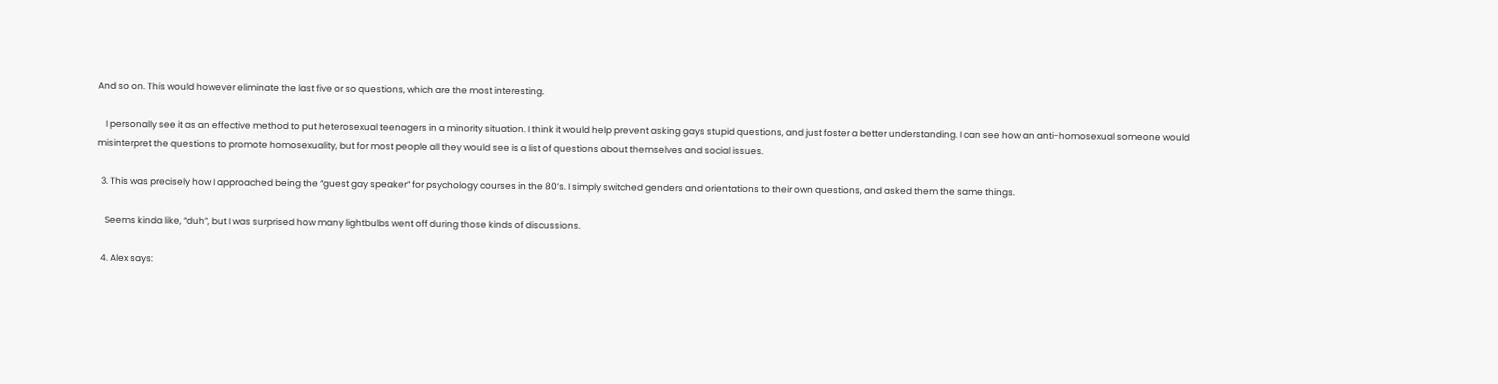And so on. This would however eliminate the last five or so questions, which are the most interesting.

    I personally see it as an effective method to put heterosexual teenagers in a minority situation. I think it would help prevent asking gays stupid questions, and just foster a better understanding. I can see how an anti-homosexual someone would misinterpret the questions to promote homosexuality, but for most people all they would see is a list of questions about themselves and social issues.

  3. This was precisely how I approached being the “guest gay speaker” for psychology courses in the 80’s. I simply switched genders and orientations to their own questions, and asked them the same things.

    Seems kinda like, “duh”, but I was surprised how many lightbulbs went off during those kinds of discussions.

  4. Alex says: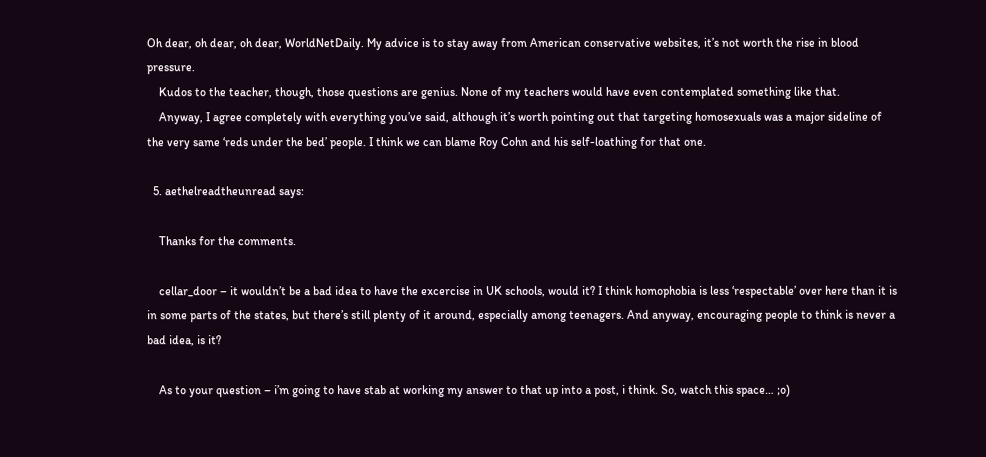Oh dear, oh dear, oh dear, WorldNetDaily. My advice is to stay away from American conservative websites, it’s not worth the rise in blood pressure.
    Kudos to the teacher, though, those questions are genius. None of my teachers would have even contemplated something like that.
    Anyway, I agree completely with everything you’ve said, although it’s worth pointing out that targeting homosexuals was a major sideline of the very same ‘reds under the bed’ people. I think we can blame Roy Cohn and his self-loathing for that one.

  5. aethelreadtheunread says:

    Thanks for the comments.

    cellar_door – it wouldn’t be a bad idea to have the excercise in UK schools, would it? I think homophobia is less ‘respectable’ over here than it is in some parts of the states, but there’s still plenty of it around, especially among teenagers. And anyway, encouraging people to think is never a bad idea, is it?

    As to your question – i’m going to have stab at working my answer to that up into a post, i think. So, watch this space… ;o)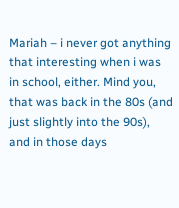Mariah – i never got anything that interesting when i was in school, either. Mind you, that was back in the 80s (and just slightly into the 90s), and in those days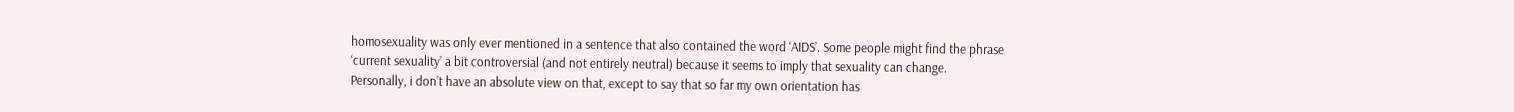homosexuality was only ever mentioned in a sentence that also contained the word ‘AIDS’. Some people might find the phrase ‘current sexuality’ a bit controversial (and not entirely neutral) because it seems to imply that sexuality can change. Personally, i don’t have an absolute view on that, except to say that so far my own orientation has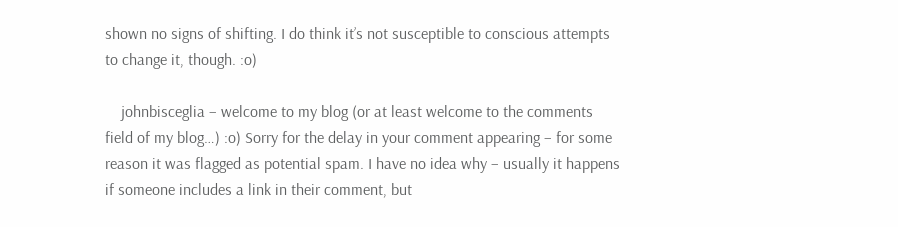shown no signs of shifting. I do think it’s not susceptible to conscious attempts to change it, though. :o)

    johnbisceglia – welcome to my blog (or at least welcome to the comments field of my blog…) :o) Sorry for the delay in your comment appearing – for some reason it was flagged as potential spam. I have no idea why – usually it happens if someone includes a link in their comment, but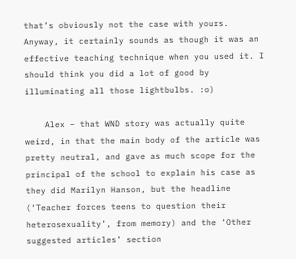that’s obviously not the case with yours. Anyway, it certainly sounds as though it was an effective teaching technique when you used it. I should think you did a lot of good by illuminating all those lightbulbs. :o)

    Alex – that WND story was actually quite weird, in that the main body of the article was pretty neutral, and gave as much scope for the principal of the school to explain his case as they did Marilyn Hanson, but the headline (‘Teacher forces teens to question their heterosexuality’, from memory) and the ‘Other suggested articles’ section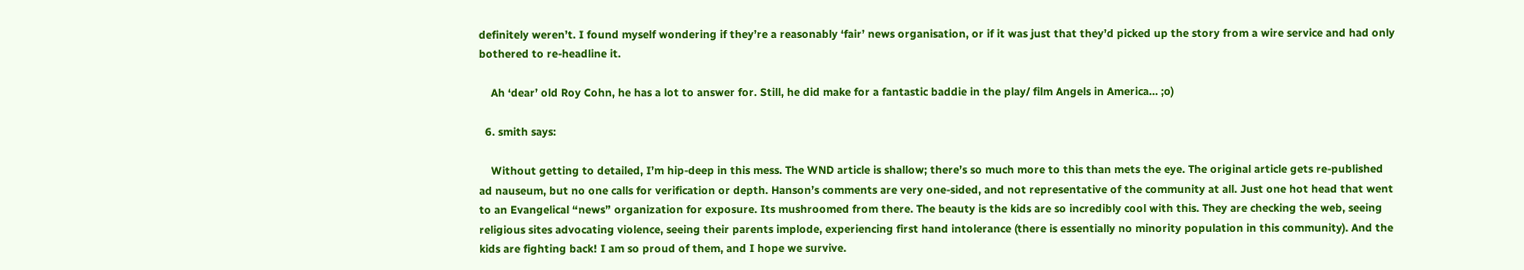definitely weren’t. I found myself wondering if they’re a reasonably ‘fair’ news organisation, or if it was just that they’d picked up the story from a wire service and had only bothered to re-headline it.

    Ah ‘dear’ old Roy Cohn, he has a lot to answer for. Still, he did make for a fantastic baddie in the play/ film Angels in America… ;o)

  6. smith says:

    Without getting to detailed, I’m hip-deep in this mess. The WND article is shallow; there’s so much more to this than mets the eye. The original article gets re-published ad nauseum, but no one calls for verification or depth. Hanson’s comments are very one-sided, and not representative of the community at all. Just one hot head that went to an Evangelical “news” organization for exposure. Its mushroomed from there. The beauty is the kids are so incredibly cool with this. They are checking the web, seeing religious sites advocating violence, seeing their parents implode, experiencing first hand intolerance (there is essentially no minority population in this community). And the kids are fighting back! I am so proud of them, and I hope we survive.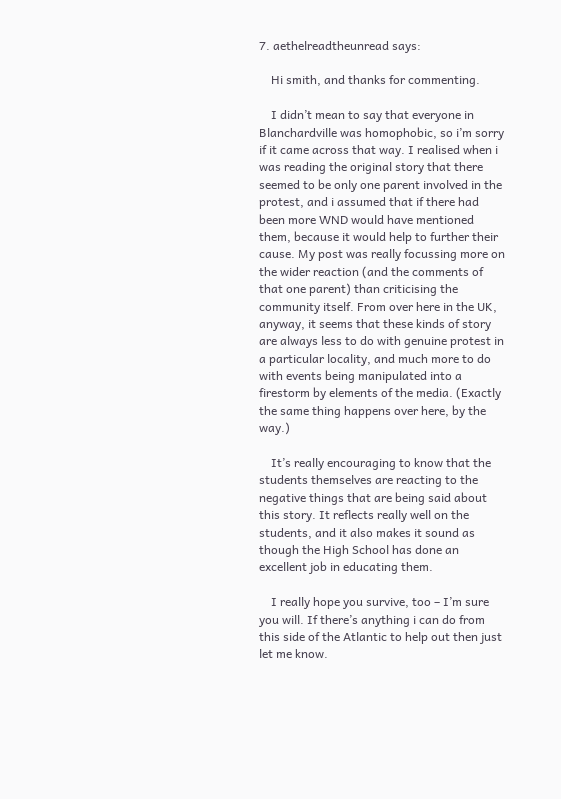7. aethelreadtheunread says:

    Hi smith, and thanks for commenting.

    I didn’t mean to say that everyone in Blanchardville was homophobic, so i’m sorry if it came across that way. I realised when i was reading the original story that there seemed to be only one parent involved in the protest, and i assumed that if there had been more WND would have mentioned them, because it would help to further their cause. My post was really focussing more on the wider reaction (and the comments of that one parent) than criticising the community itself. From over here in the UK, anyway, it seems that these kinds of story are always less to do with genuine protest in a particular locality, and much more to do with events being manipulated into a firestorm by elements of the media. (Exactly the same thing happens over here, by the way.)

    It’s really encouraging to know that the students themselves are reacting to the negative things that are being said about this story. It reflects really well on the students, and it also makes it sound as though the High School has done an excellent job in educating them.

    I really hope you survive, too – I’m sure you will. If there’s anything i can do from this side of the Atlantic to help out then just let me know.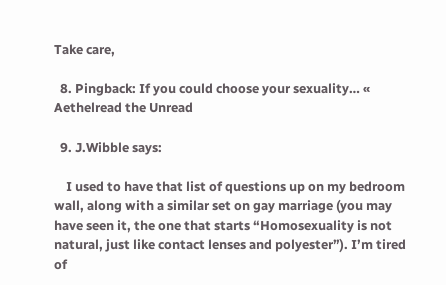Take care,

  8. Pingback: If you could choose your sexuality… « Aethelread the Unread

  9. J.Wibble says:

    I used to have that list of questions up on my bedroom wall, along with a similar set on gay marriage (you may have seen it, the one that starts “Homosexuality is not natural, just like contact lenses and polyester”). I’m tired of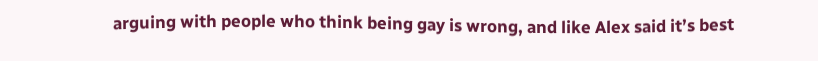arguing with people who think being gay is wrong, and like Alex said it’s best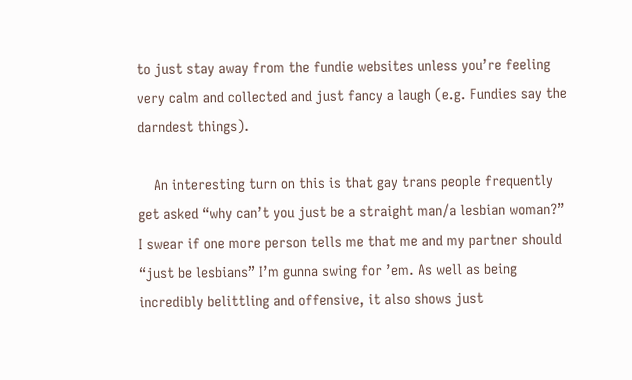to just stay away from the fundie websites unless you’re feeling very calm and collected and just fancy a laugh (e.g. Fundies say the darndest things).

    An interesting turn on this is that gay trans people frequently get asked “why can’t you just be a straight man/a lesbian woman?” I swear if one more person tells me that me and my partner should “just be lesbians” I’m gunna swing for ’em. As well as being incredibly belittling and offensive, it also shows just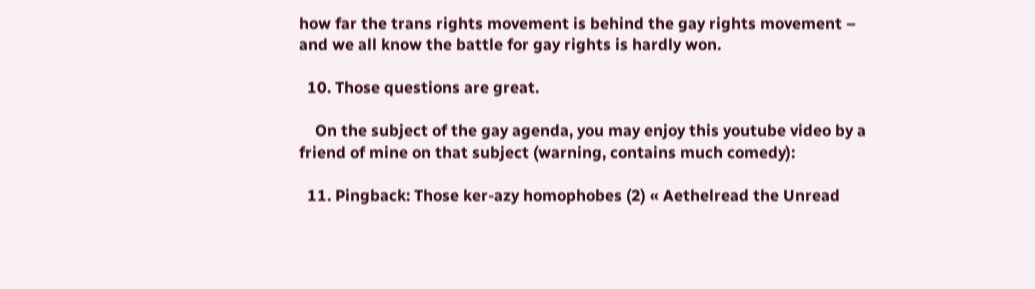how far the trans rights movement is behind the gay rights movement – and we all know the battle for gay rights is hardly won.

  10. Those questions are great.

    On the subject of the gay agenda, you may enjoy this youtube video by a friend of mine on that subject (warning, contains much comedy):

  11. Pingback: Those ker-azy homophobes (2) « Aethelread the Unread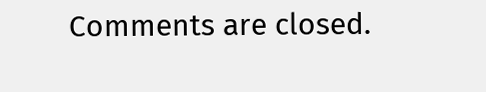Comments are closed.